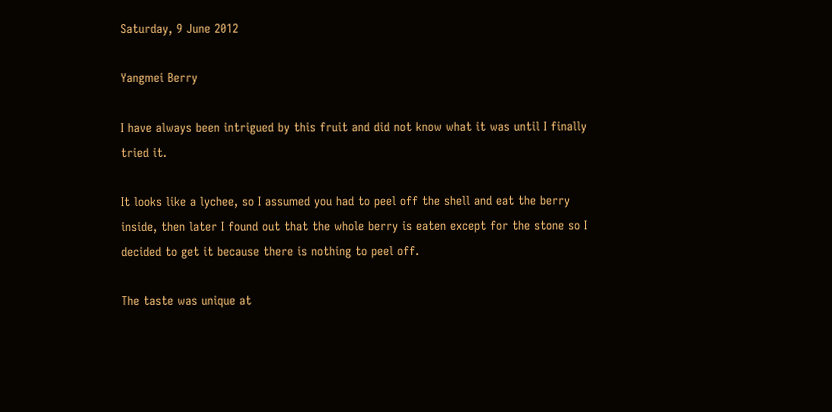Saturday, 9 June 2012

Yangmei Berry

I have always been intrigued by this fruit and did not know what it was until I finally tried it.

It looks like a lychee, so I assumed you had to peel off the shell and eat the berry inside, then later I found out that the whole berry is eaten except for the stone so I decided to get it because there is nothing to peel off.

The taste was unique at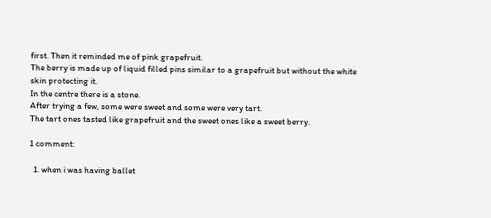first. Then it reminded me of pink grapefruit.
The berry is made up of liquid filled pins similar to a grapefruit but without the white skin protecting it.
In the centre there is a stone.
After trying a few, some were sweet and some were very tart.
The tart ones tasted like grapefruit and the sweet ones like a sweet berry.

1 comment:

  1. when i was having ballet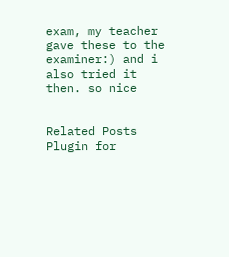exam, my teacher gave these to the examiner:) and i also tried it then. so nice


Related Posts Plugin for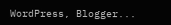WordPress, Blogger...